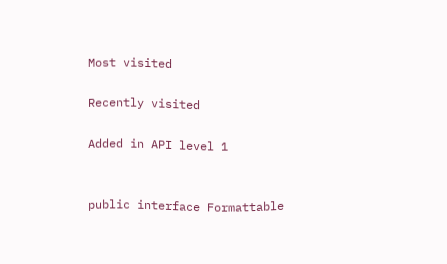Most visited

Recently visited

Added in API level 1


public interface Formattable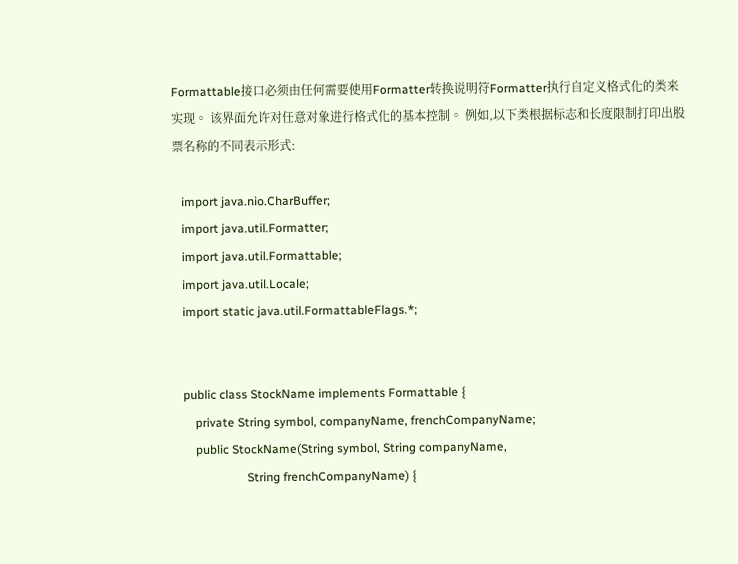Formattable接口必须由任何需要使用Formatter转换说明符Formatter执行自定义格式化的类来实现。 该界面允许对任意对象进行格式化的基本控制。 例如,以下类根据标志和长度限制打印出股票名称的不同表示形式:

   import java.nio.CharBuffer;
   import java.util.Formatter;
   import java.util.Formattable;
   import java.util.Locale;
   import static java.util.FormattableFlags.*;


   public class StockName implements Formattable {
       private String symbol, companyName, frenchCompanyName;
       public StockName(String symbol, String companyName,
                        String frenchCompanyName) {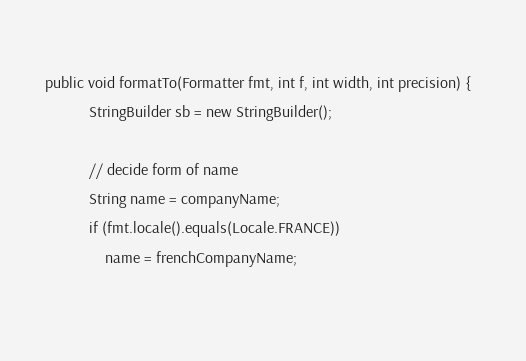public void formatTo(Formatter fmt, int f, int width, int precision) {
           StringBuilder sb = new StringBuilder();

           // decide form of name
           String name = companyName;
           if (fmt.locale().equals(Locale.FRANCE))
               name = frenchCompanyName;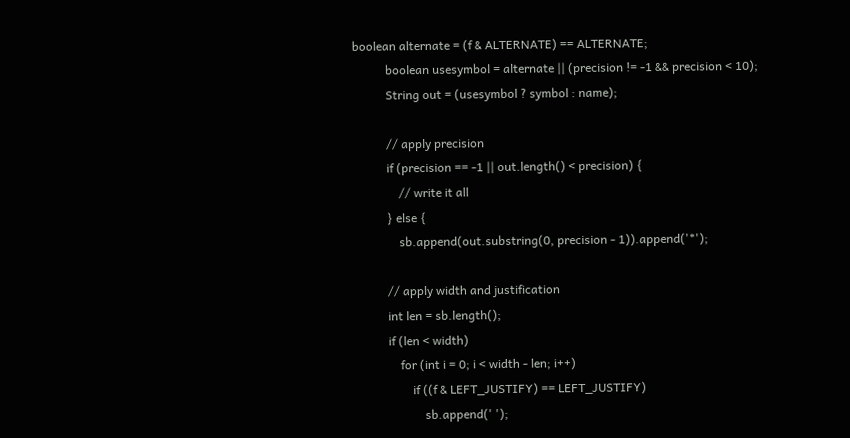boolean alternate = (f & ALTERNATE) == ALTERNATE;
           boolean usesymbol = alternate || (precision != -1 && precision < 10);
           String out = (usesymbol ? symbol : name);

           // apply precision
           if (precision == -1 || out.length() < precision) {
               // write it all
           } else {
               sb.append(out.substring(0, precision - 1)).append('*');

           // apply width and justification
           int len = sb.length();
           if (len < width)
               for (int i = 0; i < width - len; i++)
                   if ((f & LEFT_JUSTIFY) == LEFT_JUSTIFY)
                       sb.append(' ');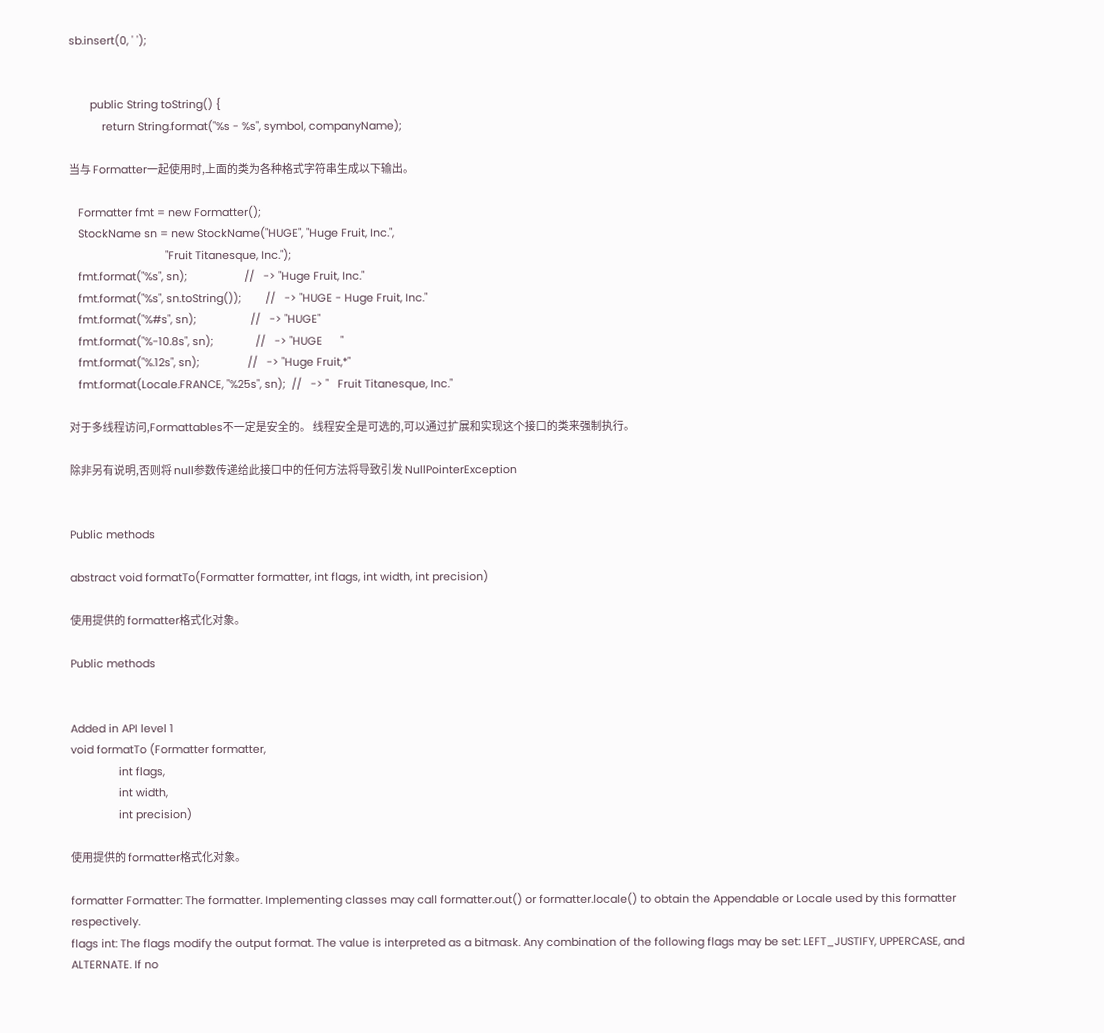sb.insert(0, ' ');


       public String toString() {
           return String.format("%s - %s", symbol, companyName);

当与 Formatter一起使用时,上面的类为各种格式字符串生成以下输出。

   Formatter fmt = new Formatter();
   StockName sn = new StockName("HUGE", "Huge Fruit, Inc.",
                                "Fruit Titanesque, Inc.");
   fmt.format("%s", sn);                   //   -> "Huge Fruit, Inc."
   fmt.format("%s", sn.toString());        //   -> "HUGE - Huge Fruit, Inc."
   fmt.format("%#s", sn);                  //   -> "HUGE"
   fmt.format("%-10.8s", sn);              //   -> "HUGE      "
   fmt.format("%.12s", sn);                //   -> "Huge Fruit,*"
   fmt.format(Locale.FRANCE, "%25s", sn);  //   -> "   Fruit Titanesque, Inc."

对于多线程访问,Formattables不一定是安全的。 线程安全是可选的,可以通过扩展和实现这个接口的类来强制执行。

除非另有说明,否则将 null参数传递给此接口中的任何方法将导致引发 NullPointerException


Public methods

abstract void formatTo(Formatter formatter, int flags, int width, int precision)

使用提供的 formatter格式化对象。

Public methods


Added in API level 1
void formatTo (Formatter formatter,
                int flags,
                int width,
                int precision)

使用提供的 formatter格式化对象。

formatter Formatter: The formatter. Implementing classes may call formatter.out() or formatter.locale() to obtain the Appendable or Locale used by this formatter respectively.
flags int: The flags modify the output format. The value is interpreted as a bitmask. Any combination of the following flags may be set: LEFT_JUSTIFY, UPPERCASE, and ALTERNATE. If no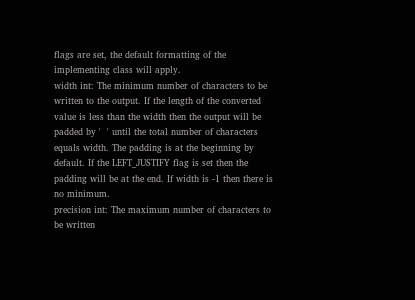flags are set, the default formatting of the implementing class will apply.
width int: The minimum number of characters to be written to the output. If the length of the converted value is less than the width then the output will be padded by '  ' until the total number of characters equals width. The padding is at the beginning by default. If the LEFT_JUSTIFY flag is set then the padding will be at the end. If width is -1 then there is no minimum.
precision int: The maximum number of characters to be written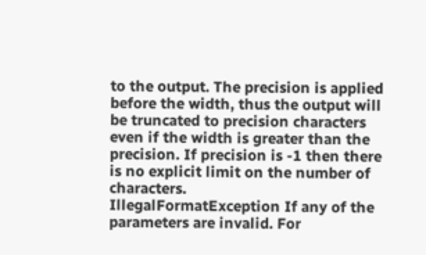to the output. The precision is applied before the width, thus the output will be truncated to precision characters even if the width is greater than the precision. If precision is -1 then there is no explicit limit on the number of characters.
IllegalFormatException If any of the parameters are invalid. For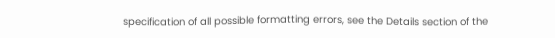specification of all possible formatting errors, see the Details section of the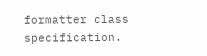formatter class specification.